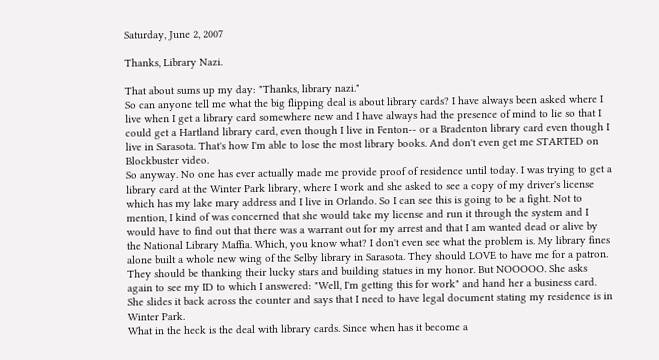Saturday, June 2, 2007

Thanks, Library Nazi.

That about sums up my day: "Thanks, library nazi."
So can anyone tell me what the big flipping deal is about library cards? I have always been asked where I live when I get a library card somewhere new and I have always had the presence of mind to lie so that I could get a Hartland library card, even though I live in Fenton-- or a Bradenton library card even though I live in Sarasota. That's how I'm able to lose the most library books. And don't even get me STARTED on Blockbuster video.
So anyway. No one has ever actually made me provide proof of residence until today. I was trying to get a library card at the Winter Park library, where I work and she asked to see a copy of my driver's license which has my lake mary address and I live in Orlando. So I can see this is going to be a fight. Not to mention, I kind of was concerned that she would take my license and run it through the system and I would have to find out that there was a warrant out for my arrest and that I am wanted dead or alive by the National Library Maffia. Which, you know what? I don't even see what the problem is. My library fines alone built a whole new wing of the Selby library in Sarasota. They should LOVE to have me for a patron. They should be thanking their lucky stars and building statues in my honor. But NOOOOO. She asks again to see my ID to which I answered: "Well, I'm getting this for work" and hand her a business card. She slides it back across the counter and says that I need to have legal document stating my residence is in Winter Park.
What in the heck is the deal with library cards. Since when has it become a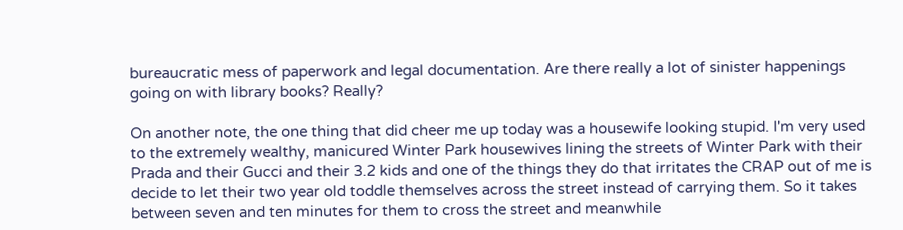bureaucratic mess of paperwork and legal documentation. Are there really a lot of sinister happenings going on with library books? Really?

On another note, the one thing that did cheer me up today was a housewife looking stupid. I'm very used to the extremely wealthy, manicured Winter Park housewives lining the streets of Winter Park with their Prada and their Gucci and their 3.2 kids and one of the things they do that irritates the CRAP out of me is decide to let their two year old toddle themselves across the street instead of carrying them. So it takes between seven and ten minutes for them to cross the street and meanwhile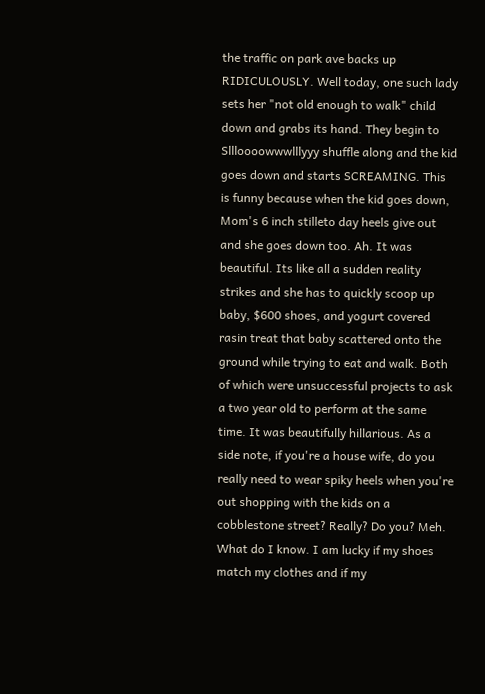the traffic on park ave backs up RIDICULOUSLY. Well today, one such lady sets her "not old enough to walk" child down and grabs its hand. They begin to Sllloooowwwlllyyy shuffle along and the kid goes down and starts SCREAMING. This is funny because when the kid goes down, Mom's 6 inch stilleto day heels give out and she goes down too. Ah. It was beautiful. Its like all a sudden reality strikes and she has to quickly scoop up baby, $600 shoes, and yogurt covered rasin treat that baby scattered onto the ground while trying to eat and walk. Both of which were unsuccessful projects to ask a two year old to perform at the same time. It was beautifully hillarious. As a side note, if you're a house wife, do you really need to wear spiky heels when you're out shopping with the kids on a cobblestone street? Really? Do you? Meh. What do I know. I am lucky if my shoes match my clothes and if my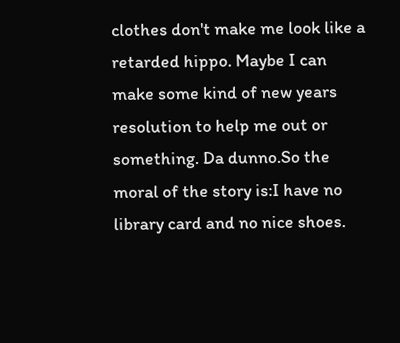clothes don't make me look like a retarded hippo. Maybe I can make some kind of new years resolution to help me out or something. Da dunno.So the moral of the story is:I have no library card and no nice shoes.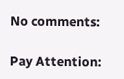No comments:

Pay Attention: